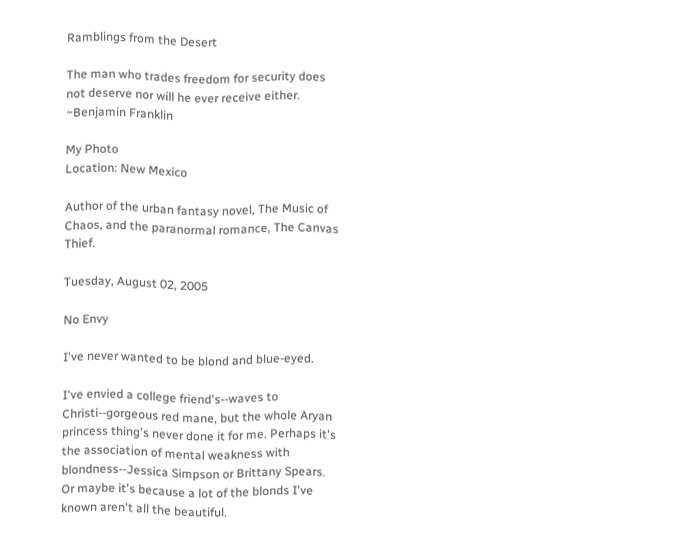Ramblings from the Desert

The man who trades freedom for security does not deserve nor will he ever receive either. ~Benjamin Franklin

My Photo
Location: New Mexico

Author of the urban fantasy novel, The Music of Chaos, and the paranormal romance, The Canvas Thief.

Tuesday, August 02, 2005

No Envy

I've never wanted to be blond and blue-eyed.

I've envied a college friend's--waves to Christi--gorgeous red mane, but the whole Aryan princess thing's never done it for me. Perhaps it's the association of mental weakness with blondness--Jessica Simpson or Brittany Spears. Or maybe it's because a lot of the blonds I've known aren't all the beautiful.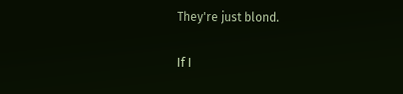They're just blond.

If I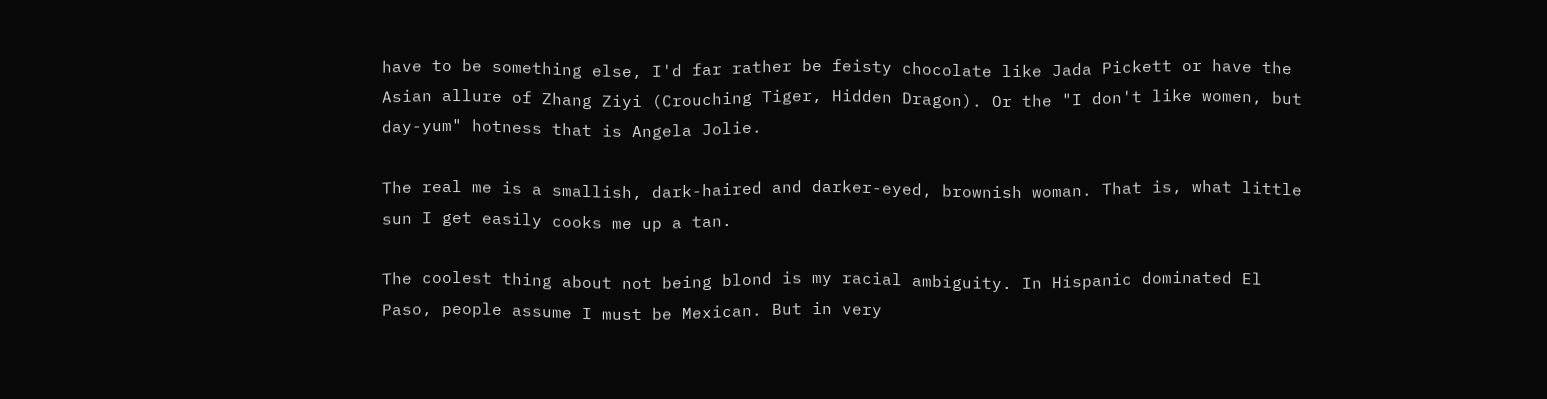have to be something else, I'd far rather be feisty chocolate like Jada Pickett or have the Asian allure of Zhang Ziyi (Crouching Tiger, Hidden Dragon). Or the "I don't like women, but day-yum" hotness that is Angela Jolie.

The real me is a smallish, dark-haired and darker-eyed, brownish woman. That is, what little sun I get easily cooks me up a tan.

The coolest thing about not being blond is my racial ambiguity. In Hispanic dominated El Paso, people assume I must be Mexican. But in very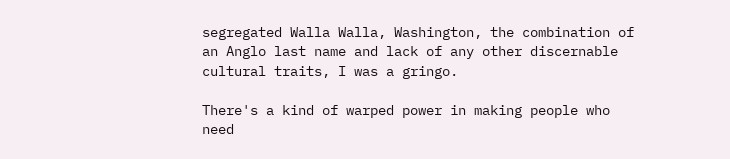segregated Walla Walla, Washington, the combination of an Anglo last name and lack of any other discernable cultural traits, I was a gringo.

There's a kind of warped power in making people who need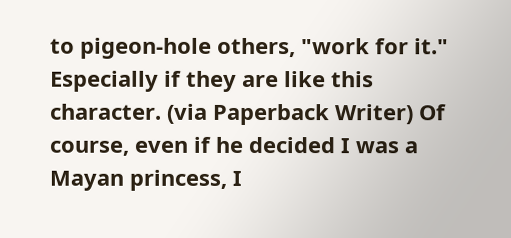to pigeon-hole others, "work for it." Especially if they are like this character. (via Paperback Writer) Of course, even if he decided I was a Mayan princess, I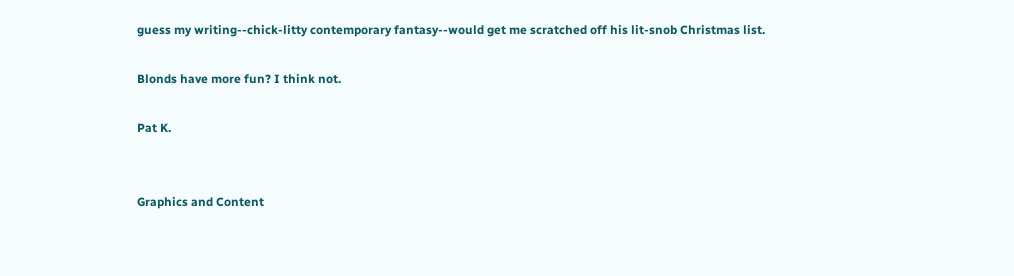guess my writing--chick-litty contemporary fantasy--would get me scratched off his lit-snob Christmas list.

Blonds have more fun? I think not.

Pat K.


Graphics and Content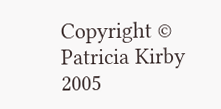Copyright © Patricia Kirby 2005